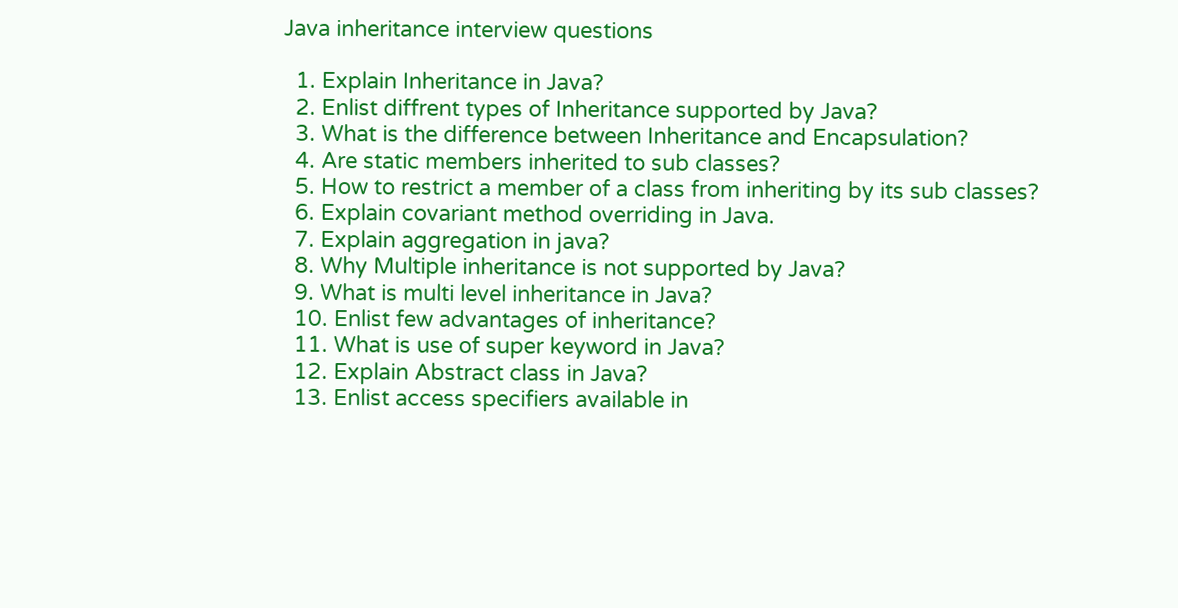Java inheritance interview questions

  1. Explain Inheritance in Java?
  2. Enlist diffrent types of Inheritance supported by Java?
  3. What is the difference between Inheritance and Encapsulation?
  4. Are static members inherited to sub classes?
  5. How to restrict a member of a class from inheriting by its sub classes?
  6. Explain covariant method overriding in Java.
  7. Explain aggregation in java?
  8. Why Multiple inheritance is not supported by Java?
  9. What is multi level inheritance in Java?
  10. Enlist few advantages of inheritance?
  11. What is use of super keyword in Java?
  12. Explain Abstract class in Java?
  13. Enlist access specifiers available in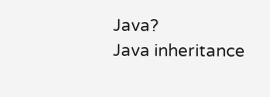Java?
Java inheritance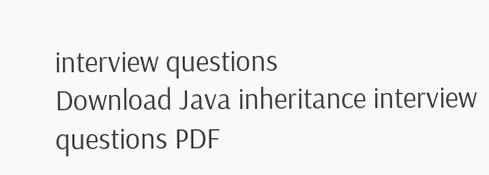interview questions
Download Java inheritance interview questions PDF